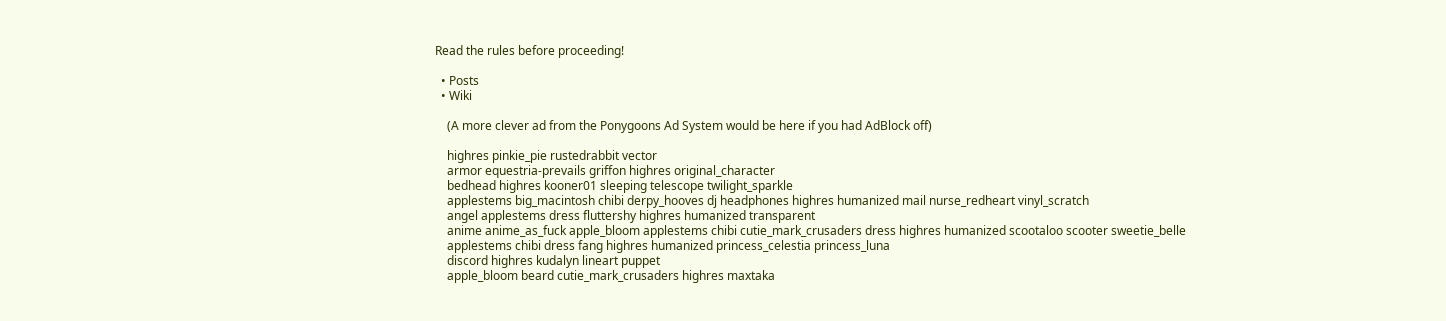Read the rules before proceeding!

  • Posts
  • Wiki

    (A more clever ad from the Ponygoons Ad System would be here if you had AdBlock off)

    highres pinkie_pie rustedrabbit vector
    armor equestria-prevails griffon highres original_character
    bedhead highres kooner01 sleeping telescope twilight_sparkle
    applestems big_macintosh chibi derpy_hooves dj headphones highres humanized mail nurse_redheart vinyl_scratch
    angel applestems dress fluttershy highres humanized transparent
    anime anime_as_fuck apple_bloom applestems chibi cutie_mark_crusaders dress highres humanized scootaloo scooter sweetie_belle
    applestems chibi dress fang highres humanized princess_celestia princess_luna
    discord highres kudalyn lineart puppet
    apple_bloom beard cutie_mark_crusaders highres maxtaka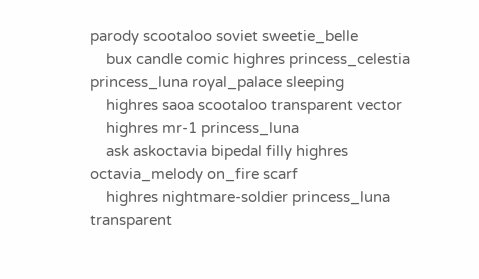parody scootaloo soviet sweetie_belle
    bux candle comic highres princess_celestia princess_luna royal_palace sleeping
    highres saoa scootaloo transparent vector
    highres mr-1 princess_luna
    ask askoctavia bipedal filly highres octavia_melody on_fire scarf
    highres nightmare-soldier princess_luna transparent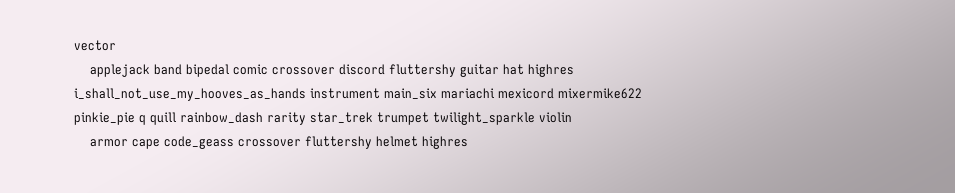vector
    applejack band bipedal comic crossover discord fluttershy guitar hat highres i_shall_not_use_my_hooves_as_hands instrument main_six mariachi mexicord mixermike622 pinkie_pie q quill rainbow_dash rarity star_trek trumpet twilight_sparkle violin
    armor cape code_geass crossover fluttershy helmet highres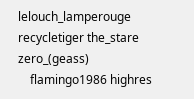lelouch_lamperouge recycletiger the_stare zero_(geass)
    flamingo1986 highres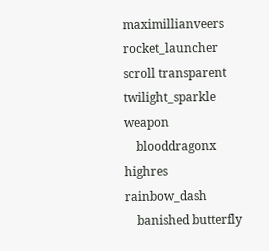maximillianveers rocket_launcher scroll transparent twilight_sparkle weapon
    blooddragonx highres rainbow_dash
    banished butterfly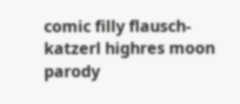comic filly flausch-katzerl highres moon parody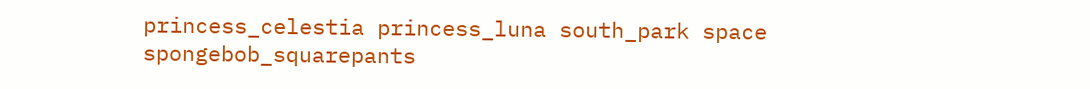princess_celestia princess_luna south_park space spongebob_squarepants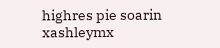highres pie soarin xashleymx